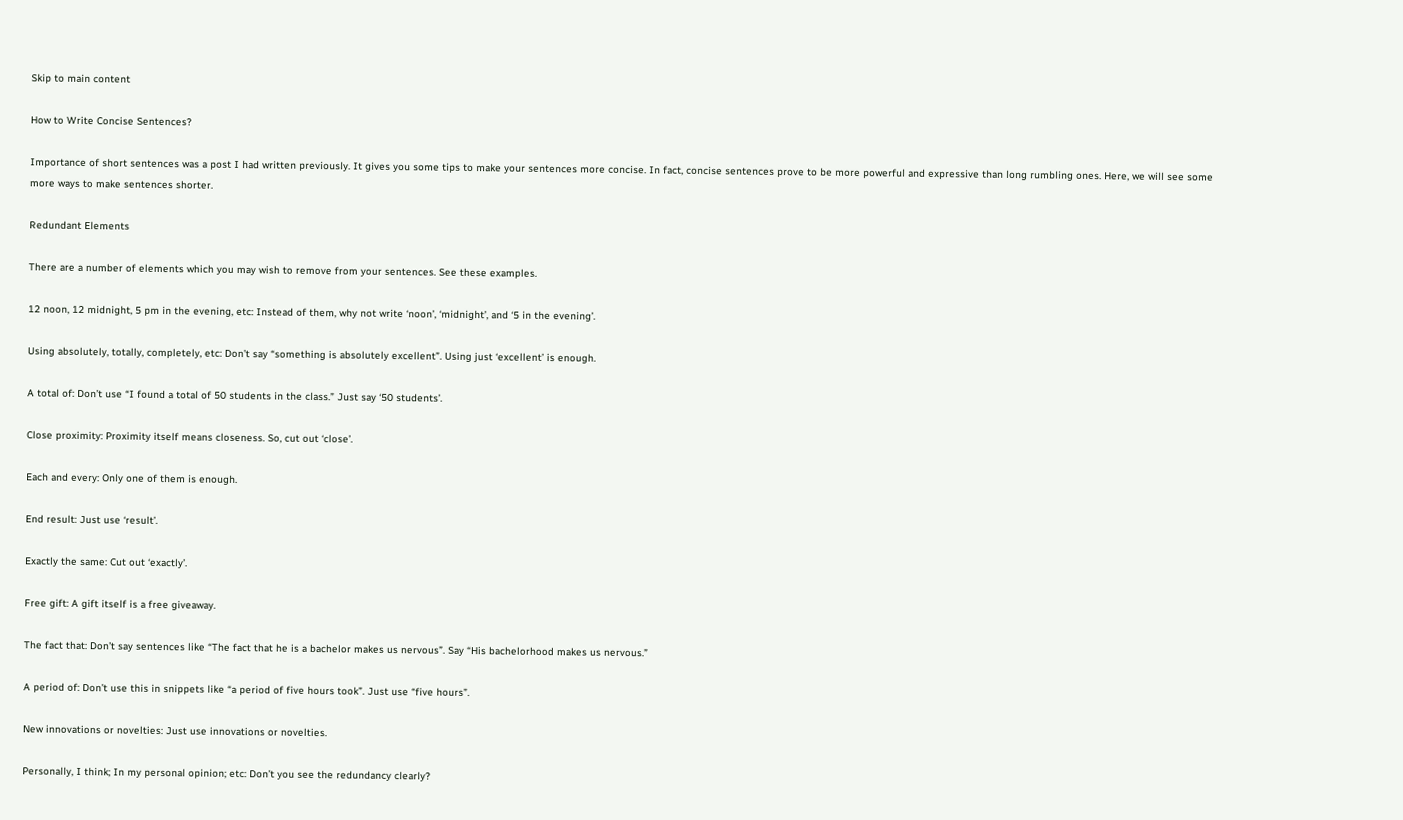Skip to main content

How to Write Concise Sentences?

Importance of short sentences was a post I had written previously. It gives you some tips to make your sentences more concise. In fact, concise sentences prove to be more powerful and expressive than long rumbling ones. Here, we will see some more ways to make sentences shorter.

Redundant Elements

There are a number of elements which you may wish to remove from your sentences. See these examples.

12 noon, 12 midnight, 5 pm in the evening, etc: Instead of them, why not write ‘noon’, ‘midnight’, and ‘5 in the evening’.

Using absolutely, totally, completely, etc: Don’t say “something is absolutely excellent”. Using just ‘excellent’ is enough.

A total of: Don’t use “I found a total of 50 students in the class.” Just say ‘50 students’.

Close proximity: Proximity itself means closeness. So, cut out ‘close’.

Each and every: Only one of them is enough.

End result: Just use ‘result’.

Exactly the same: Cut out ‘exactly’.

Free gift: A gift itself is a free giveaway.

The fact that: Don’t say sentences like “The fact that he is a bachelor makes us nervous”. Say “His bachelorhood makes us nervous.”

A period of: Don’t use this in snippets like “a period of five hours took”. Just use “five hours”.

New innovations or novelties: Just use innovations or novelties.

Personally, I think; In my personal opinion; etc: Don’t you see the redundancy clearly?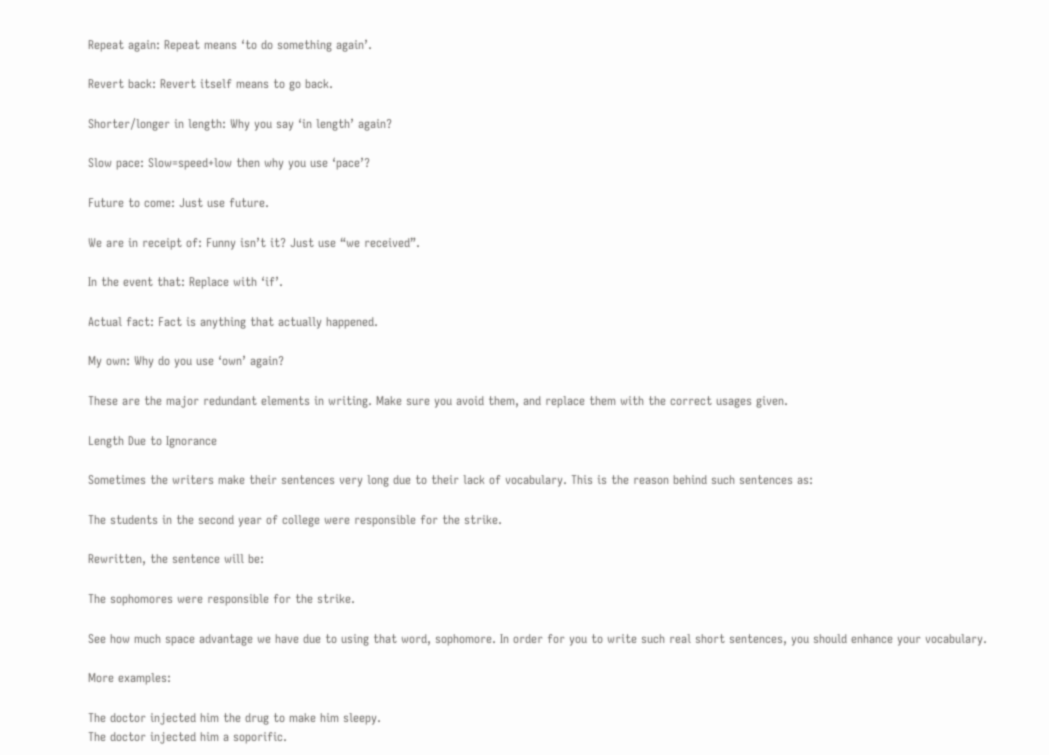Repeat again: Repeat means ‘to do something again’.

Revert back: Revert itself means to go back.

Shorter/longer in length: Why you say ‘in length’ again?

Slow pace: Slow=speed+low then why you use ‘pace’?

Future to come: Just use future.

We are in receipt of: Funny isn’t it? Just use “we received”.

In the event that: Replace with ‘if’.

Actual fact: Fact is anything that actually happened.

My own: Why do you use ‘own’ again?

These are the major redundant elements in writing. Make sure you avoid them, and replace them with the correct usages given.

Length Due to Ignorance

Sometimes the writers make their sentences very long due to their lack of vocabulary. This is the reason behind such sentences as:

The students in the second year of college were responsible for the strike.

Rewritten, the sentence will be:

The sophomores were responsible for the strike.

See how much space advantage we have due to using that word, sophomore. In order for you to write such real short sentences, you should enhance your vocabulary.

More examples:

The doctor injected him the drug to make him sleepy.
The doctor injected him a soporific.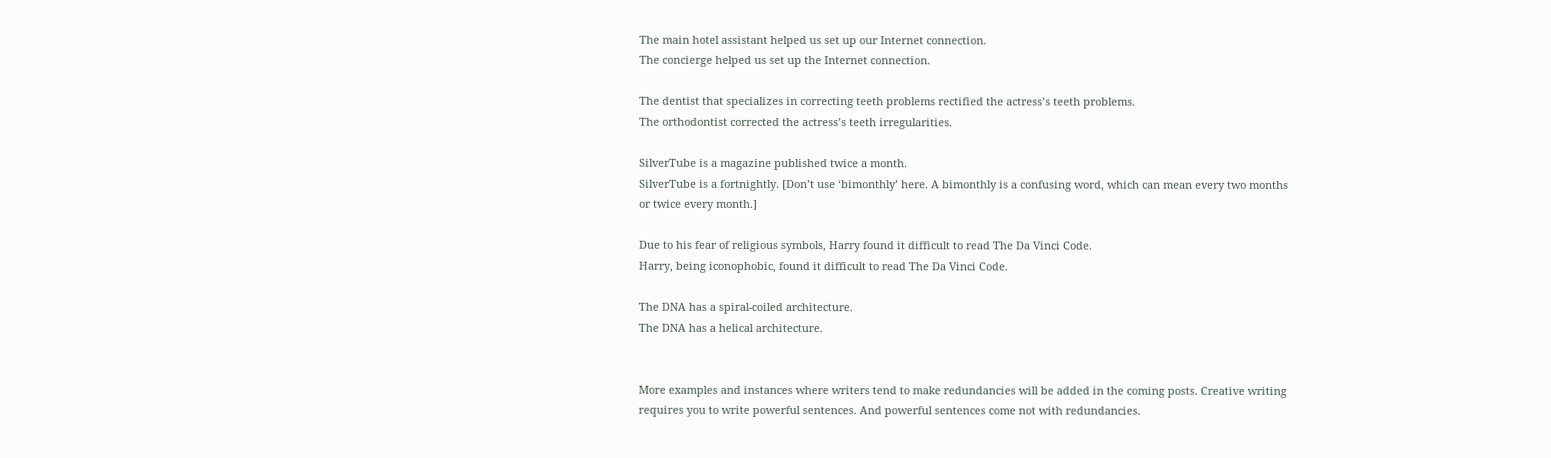The main hotel assistant helped us set up our Internet connection.
The concierge helped us set up the Internet connection.

The dentist that specializes in correcting teeth problems rectified the actress’s teeth problems.
The orthodontist corrected the actress’s teeth irregularities.

SilverTube is a magazine published twice a month.
SilverTube is a fortnightly. [Don’t use ‘bimonthly’ here. A bimonthly is a confusing word, which can mean every two months or twice every month.]

Due to his fear of religious symbols, Harry found it difficult to read The Da Vinci Code.
Harry, being iconophobic, found it difficult to read The Da Vinci Code.

The DNA has a spiral-coiled architecture.
The DNA has a helical architecture.


More examples and instances where writers tend to make redundancies will be added in the coming posts. Creative writing requires you to write powerful sentences. And powerful sentences come not with redundancies.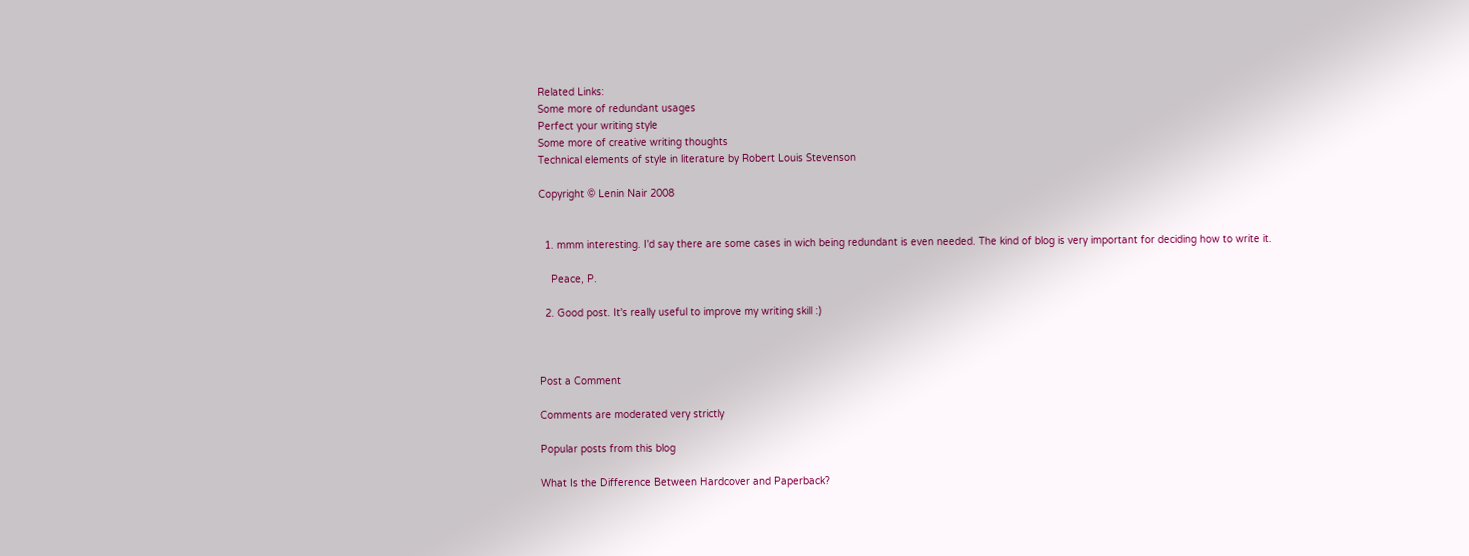Related Links:
Some more of redundant usages
Perfect your writing style
Some more of creative writing thoughts
Technical elements of style in literature by Robert Louis Stevenson

Copyright © Lenin Nair 2008


  1. mmm interesting. I'd say there are some cases in wich being redundant is even needed. The kind of blog is very important for deciding how to write it.

    Peace, P.

  2. Good post. It's really useful to improve my writing skill :)



Post a Comment

Comments are moderated very strictly

Popular posts from this blog

What Is the Difference Between Hardcover and Paperback?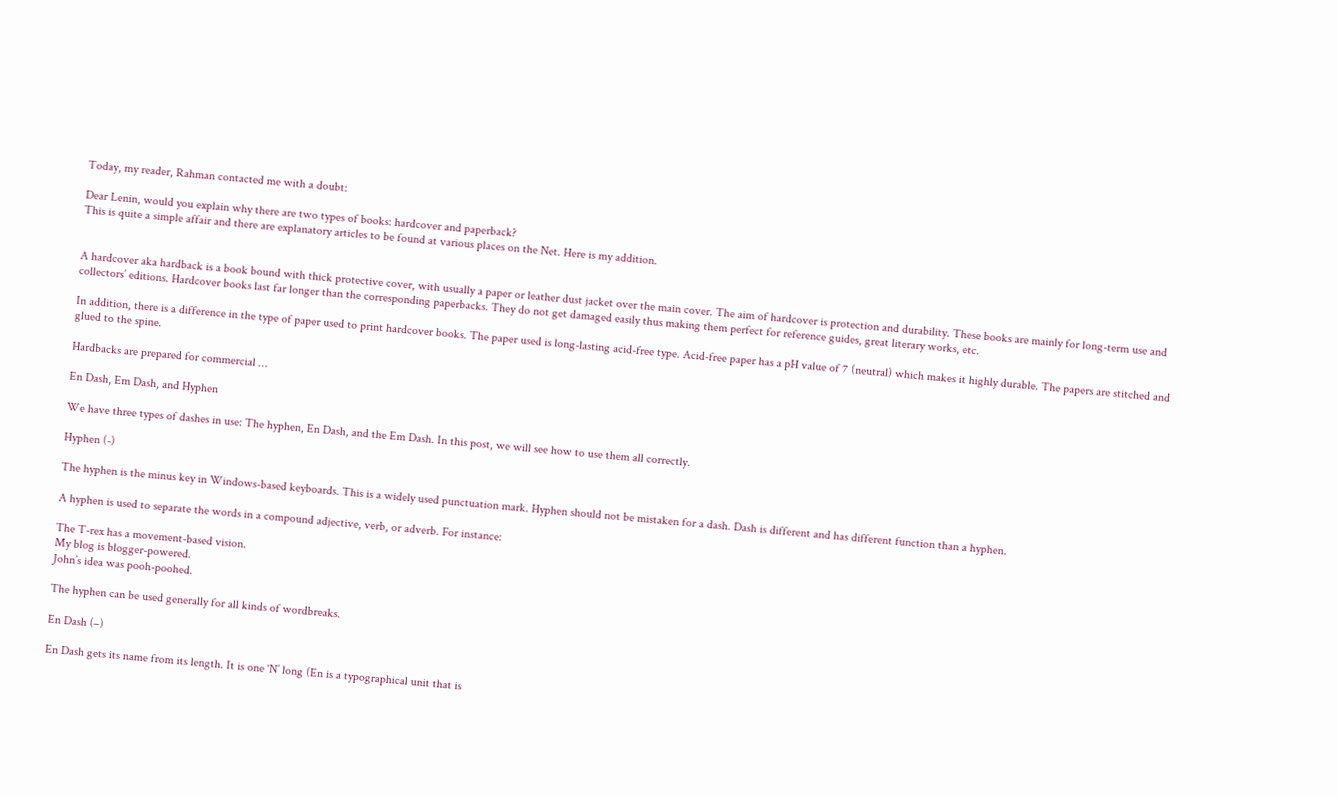Today, my reader, Rahman contacted me with a doubt:

Dear Lenin, would you explain why there are two types of books: hardcover and paperback?
This is quite a simple affair and there are explanatory articles to be found at various places on the Net. Here is my addition.


A hardcover aka hardback is a book bound with thick protective cover, with usually a paper or leather dust jacket over the main cover. The aim of hardcover is protection and durability. These books are mainly for long-term use and collectors’ editions. Hardcover books last far longer than the corresponding paperbacks. They do not get damaged easily thus making them perfect for reference guides, great literary works, etc.

In addition, there is a difference in the type of paper used to print hardcover books. The paper used is long-lasting acid-free type. Acid-free paper has a pH value of 7 (neutral) which makes it highly durable. The papers are stitched and glued to the spine.

Hardbacks are prepared for commercial …

En Dash, Em Dash, and Hyphen

We have three types of dashes in use: The hyphen, En Dash, and the Em Dash. In this post, we will see how to use them all correctly.

Hyphen (-)

The hyphen is the minus key in Windows-based keyboards. This is a widely used punctuation mark. Hyphen should not be mistaken for a dash. Dash is different and has different function than a hyphen.

A hyphen is used to separate the words in a compound adjective, verb, or adverb. For instance:

The T-rex has a movement-based vision.
My blog is blogger-powered.
John’s idea was pooh-poohed.

The hyphen can be used generally for all kinds of wordbreaks.

En Dash (–)

En Dash gets its name from its length. It is one ‘N’ long (En is a typographical unit that is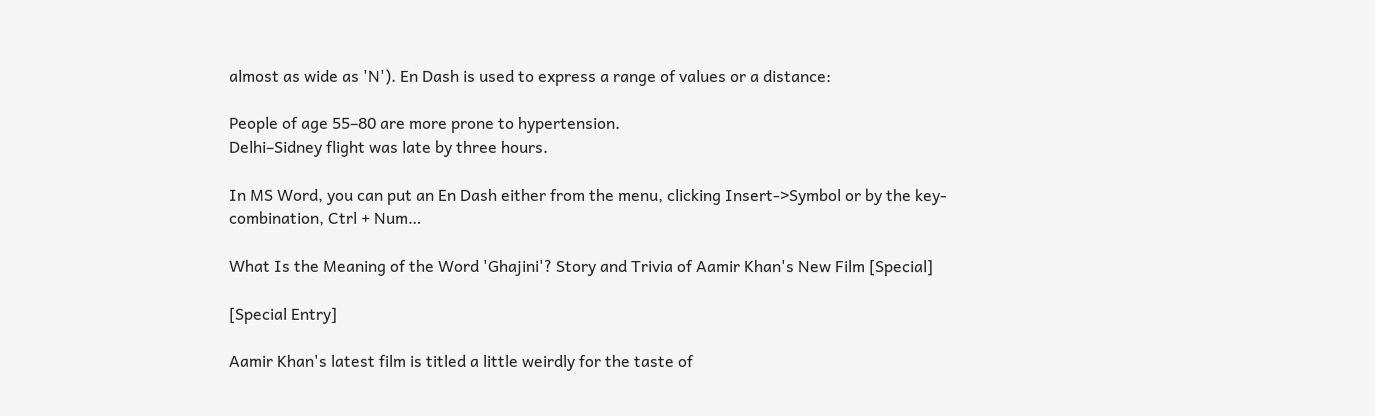almost as wide as 'N'). En Dash is used to express a range of values or a distance:

People of age 55–80 are more prone to hypertension.
Delhi–Sidney flight was late by three hours.

In MS Word, you can put an En Dash either from the menu, clicking Insert->Symbol or by the key-combination, Ctrl + Num…

What Is the Meaning of the Word 'Ghajini'? Story and Trivia of Aamir Khan's New Film [Special]

[Special Entry]

Aamir Khan's latest film is titled a little weirdly for the taste of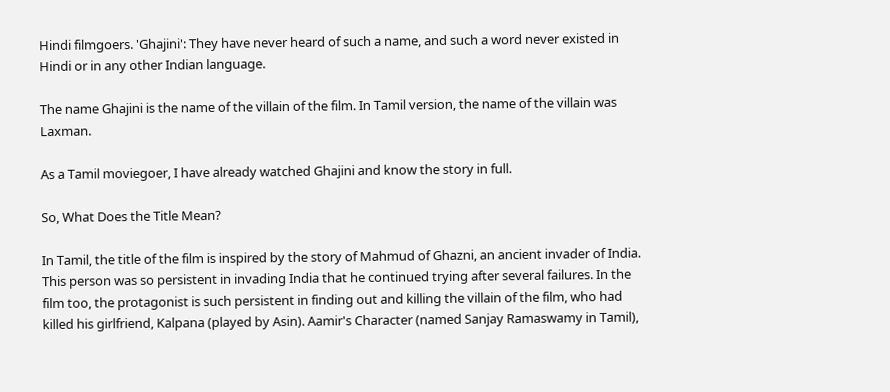Hindi filmgoers. 'Ghajini': They have never heard of such a name, and such a word never existed in Hindi or in any other Indian language.

The name Ghajini is the name of the villain of the film. In Tamil version, the name of the villain was Laxman.

As a Tamil moviegoer, I have already watched Ghajini and know the story in full.

So, What Does the Title Mean?

In Tamil, the title of the film is inspired by the story of Mahmud of Ghazni, an ancient invader of India. This person was so persistent in invading India that he continued trying after several failures. In the film too, the protagonist is such persistent in finding out and killing the villain of the film, who had killed his girlfriend, Kalpana (played by Asin). Aamir's Character (named Sanjay Ramaswamy in Tamil),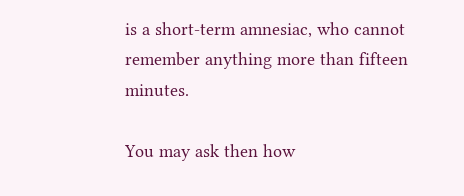is a short-term amnesiac, who cannot remember anything more than fifteen minutes.

You may ask then how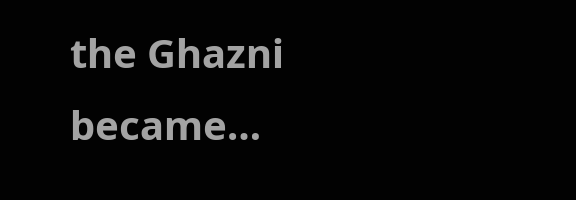the Ghazni became…